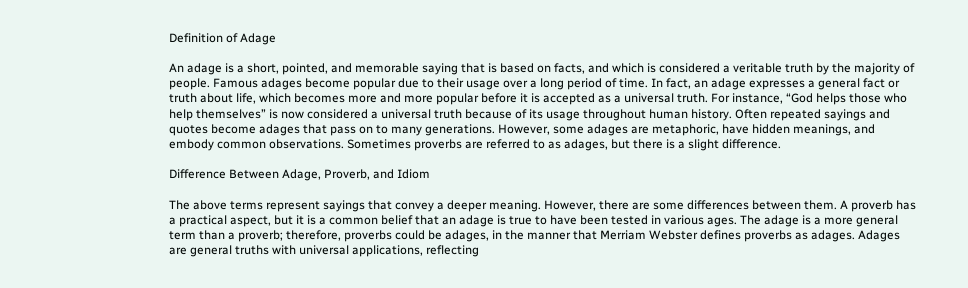Definition of Adage

An adage is a short, pointed, and memorable saying that is based on facts, and which is considered a veritable truth by the majority of people. Famous adages become popular due to their usage over a long period of time. In fact, an adage expresses a general fact or truth about life, which becomes more and more popular before it is accepted as a universal truth. For instance, “God helps those who help themselves” is now considered a universal truth because of its usage throughout human history. Often repeated sayings and quotes become adages that pass on to many generations. However, some adages are metaphoric, have hidden meanings, and embody common observations. Sometimes proverbs are referred to as adages, but there is a slight difference.

Difference Between Adage, Proverb, and Idiom

The above terms represent sayings that convey a deeper meaning. However, there are some differences between them. A proverb has a practical aspect, but it is a common belief that an adage is true to have been tested in various ages. The adage is a more general term than a proverb; therefore, proverbs could be adages, in the manner that Merriam Webster defines proverbs as adages. Adages are general truths with universal applications, reflecting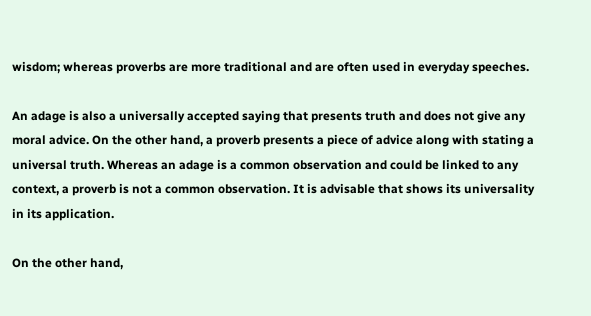wisdom; whereas proverbs are more traditional and are often used in everyday speeches.

An adage is also a universally accepted saying that presents truth and does not give any moral advice. On the other hand, a proverb presents a piece of advice along with stating a universal truth. Whereas an adage is a common observation and could be linked to any context, a proverb is not a common observation. It is advisable that shows its universality in its application.

On the other hand,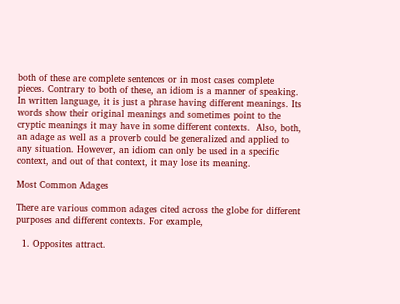both of these are complete sentences or in most cases complete pieces. Contrary to both of these, an idiom is a manner of speaking. In written language, it is just a phrase having different meanings. Its words show their original meanings and sometimes point to the cryptic meanings it may have in some different contexts.  Also, both, an adage as well as a proverb could be generalized and applied to any situation. However, an idiom can only be used in a specific context, and out of that context, it may lose its meaning.

Most Common Adages

There are various common adages cited across the globe for different purposes and different contexts. For example,

  1. Opposites attract.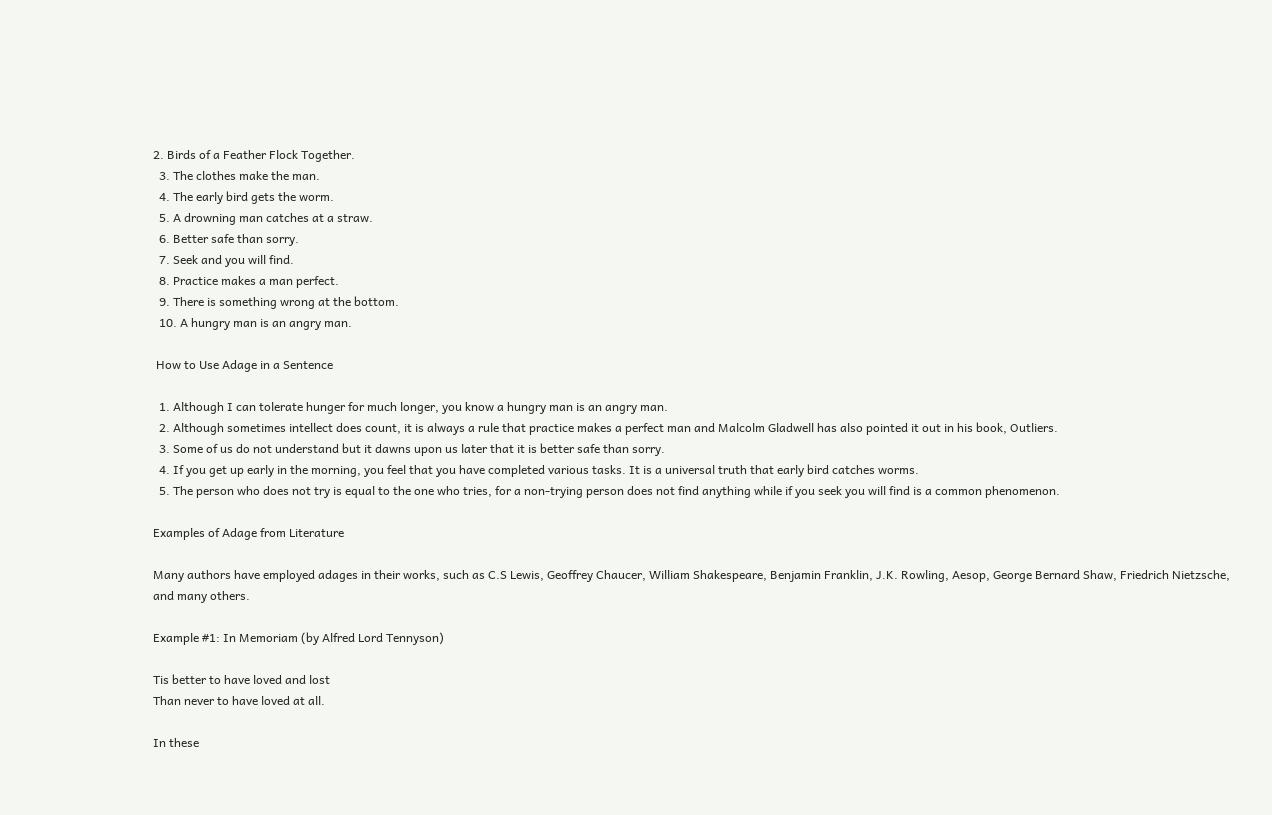2. Birds of a Feather Flock Together.
  3. The clothes make the man.
  4. The early bird gets the worm.
  5. A drowning man catches at a straw.
  6. Better safe than sorry.
  7. Seek and you will find.
  8. Practice makes a man perfect.
  9. There is something wrong at the bottom.
  10. A hungry man is an angry man.

 How to Use Adage in a Sentence

  1. Although I can tolerate hunger for much longer, you know a hungry man is an angry man.
  2. Although sometimes intellect does count, it is always a rule that practice makes a perfect man and Malcolm Gladwell has also pointed it out in his book, Outliers.
  3. Some of us do not understand but it dawns upon us later that it is better safe than sorry.
  4. If you get up early in the morning, you feel that you have completed various tasks. It is a universal truth that early bird catches worms.
  5. The person who does not try is equal to the one who tries, for a non-trying person does not find anything while if you seek you will find is a common phenomenon.

Examples of Adage from Literature

Many authors have employed adages in their works, such as C.S Lewis, Geoffrey Chaucer, William Shakespeare, Benjamin Franklin, J.K. Rowling, Aesop, George Bernard Shaw, Friedrich Nietzsche, and many others.

Example #1: In Memoriam (by Alfred Lord Tennyson)

Tis better to have loved and lost
Than never to have loved at all.

In these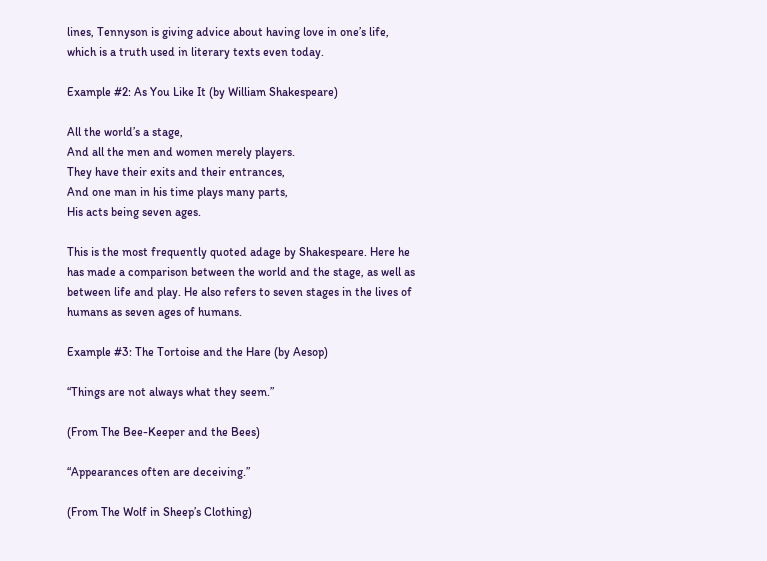lines, Tennyson is giving advice about having love in one’s life, which is a truth used in literary texts even today.

Example #2: As You Like It (by William Shakespeare)

All the world’s a stage,
And all the men and women merely players.
They have their exits and their entrances,
And one man in his time plays many parts,
His acts being seven ages.

This is the most frequently quoted adage by Shakespeare. Here he has made a comparison between the world and the stage, as well as between life and play. He also refers to seven stages in the lives of humans as seven ages of humans.

Example #3: The Tortoise and the Hare (by Aesop)

“Things are not always what they seem.”

(From The Bee-Keeper and the Bees)

“Appearances often are deceiving.”

(From The Wolf in Sheep’s Clothing)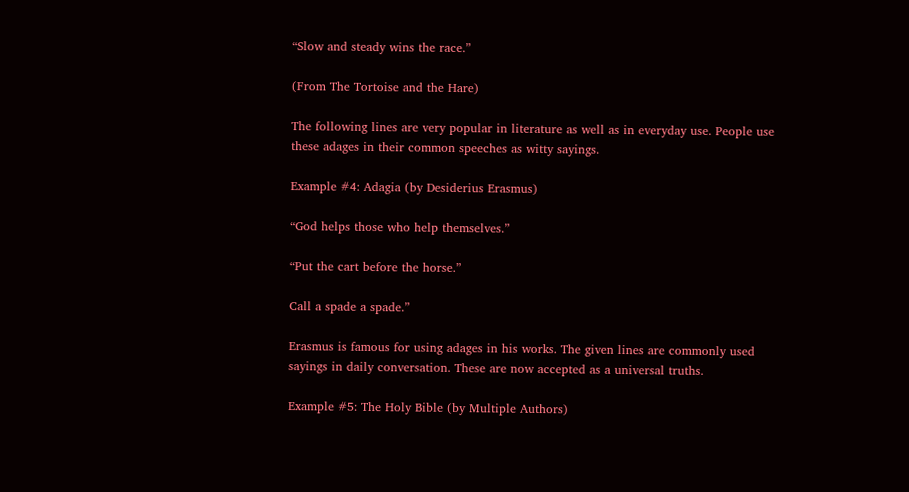“Slow and steady wins the race.”

(From The Tortoise and the Hare)

The following lines are very popular in literature as well as in everyday use. People use these adages in their common speeches as witty sayings.

Example #4: Adagia (by Desiderius Erasmus)

“God helps those who help themselves.”

“Put the cart before the horse.”

Call a spade a spade.”

Erasmus is famous for using adages in his works. The given lines are commonly used sayings in daily conversation. These are now accepted as a universal truths.

Example #5: The Holy Bible (by Multiple Authors)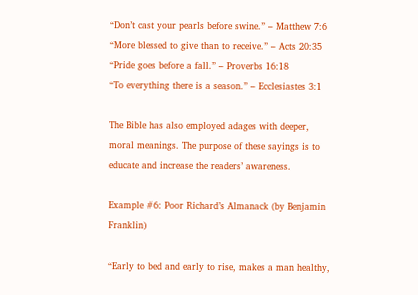“Don’t cast your pearls before swine.” – Matthew 7:6
“More blessed to give than to receive.” – Acts 20:35
“Pride goes before a fall.” – Proverbs 16:18
“To everything there is a season.” – Ecclesiastes 3:1

The Bible has also employed adages with deeper, moral meanings. The purpose of these sayings is to educate and increase the readers’ awareness.

Example #6: Poor Richard’s Almanack (by Benjamin Franklin)

“Early to bed and early to rise, makes a man healthy,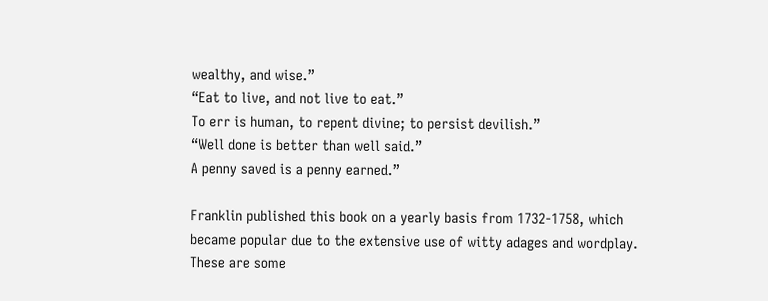wealthy, and wise.”
“Eat to live, and not live to eat.”
To err is human, to repent divine; to persist devilish.”
“Well done is better than well said.”
A penny saved is a penny earned.”

Franklin published this book on a yearly basis from 1732-1758, which became popular due to the extensive use of witty adages and wordplay. These are some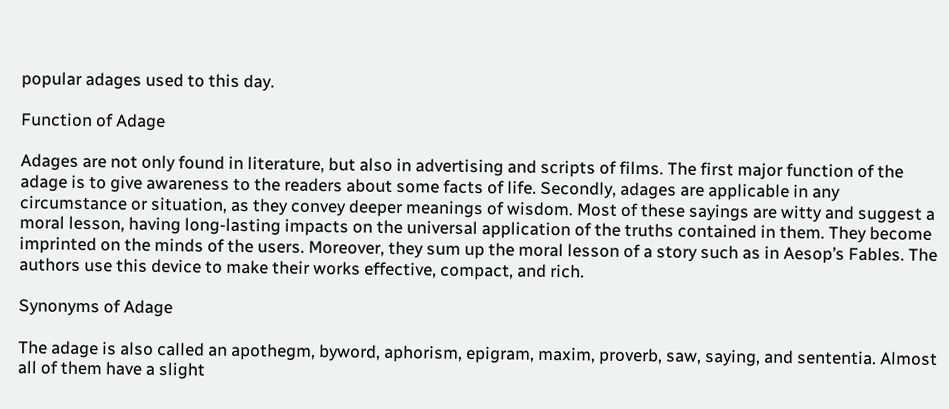popular adages used to this day.

Function of Adage

Adages are not only found in literature, but also in advertising and scripts of films. The first major function of the adage is to give awareness to the readers about some facts of life. Secondly, adages are applicable in any circumstance or situation, as they convey deeper meanings of wisdom. Most of these sayings are witty and suggest a moral lesson, having long-lasting impacts on the universal application of the truths contained in them. They become imprinted on the minds of the users. Moreover, they sum up the moral lesson of a story such as in Aesop’s Fables. The authors use this device to make their works effective, compact, and rich.

Synonyms of Adage

The adage is also called an apothegm, byword, aphorism, epigram, maxim, proverb, saw, saying, and sententia. Almost all of them have a slight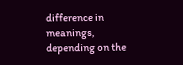difference in meanings, depending on the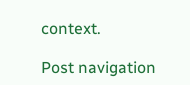context.

Post navigation